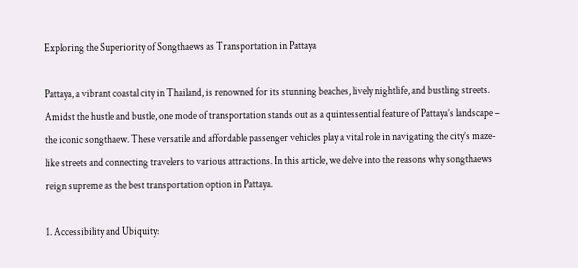Exploring the Superiority of Songthaews as Transportation in Pattaya

Pattaya, a vibrant coastal city in Thailand, is renowned for its stunning beaches, lively nightlife, and bustling streets. Amidst the hustle and bustle, one mode of transportation stands out as a quintessential feature of Pattaya’s landscape – the iconic songthaew. These versatile and affordable passenger vehicles play a vital role in navigating the city’s maze-like streets and connecting travelers to various attractions. In this article, we delve into the reasons why songthaews reign supreme as the best transportation option in Pattaya.

1. Accessibility and Ubiquity: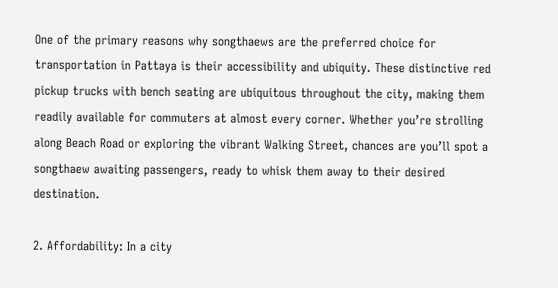One of the primary reasons why songthaews are the preferred choice for transportation in Pattaya is their accessibility and ubiquity. These distinctive red pickup trucks with bench seating are ubiquitous throughout the city, making them readily available for commuters at almost every corner. Whether you’re strolling along Beach Road or exploring the vibrant Walking Street, chances are you’ll spot a songthaew awaiting passengers, ready to whisk them away to their desired destination.

2. Affordability: In a city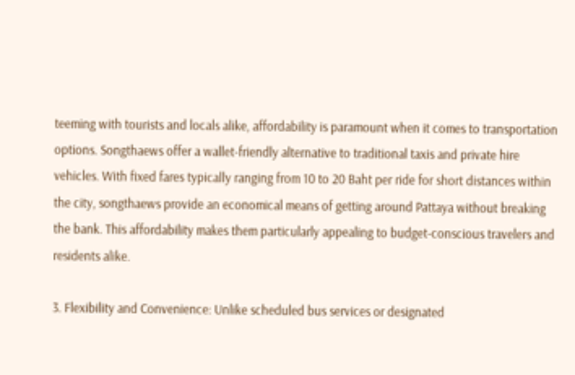teeming with tourists and locals alike, affordability is paramount when it comes to transportation options. Songthaews offer a wallet-friendly alternative to traditional taxis and private hire vehicles. With fixed fares typically ranging from 10 to 20 Baht per ride for short distances within the city, songthaews provide an economical means of getting around Pattaya without breaking the bank. This affordability makes them particularly appealing to budget-conscious travelers and residents alike.

3. Flexibility and Convenience: Unlike scheduled bus services or designated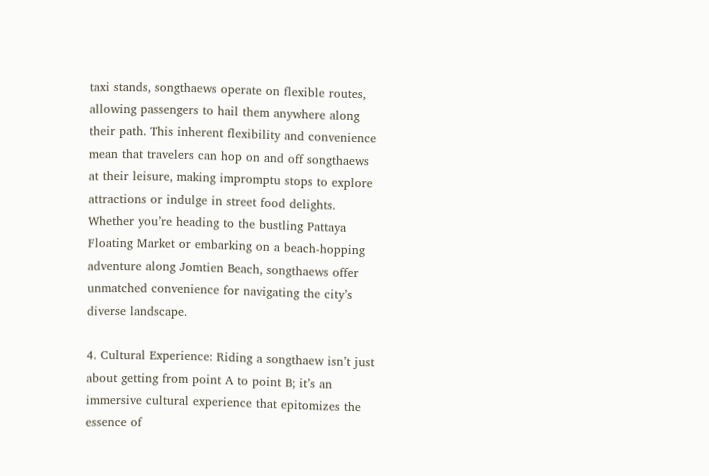taxi stands, songthaews operate on flexible routes, allowing passengers to hail them anywhere along their path. This inherent flexibility and convenience mean that travelers can hop on and off songthaews at their leisure, making impromptu stops to explore attractions or indulge in street food delights. Whether you’re heading to the bustling Pattaya Floating Market or embarking on a beach-hopping adventure along Jomtien Beach, songthaews offer unmatched convenience for navigating the city’s diverse landscape.

4. Cultural Experience: Riding a songthaew isn’t just about getting from point A to point B; it’s an immersive cultural experience that epitomizes the essence of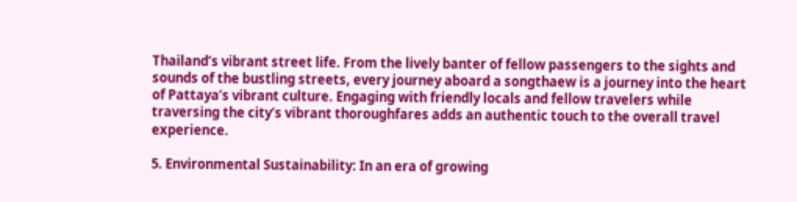Thailand’s vibrant street life. From the lively banter of fellow passengers to the sights and sounds of the bustling streets, every journey aboard a songthaew is a journey into the heart of Pattaya’s vibrant culture. Engaging with friendly locals and fellow travelers while traversing the city’s vibrant thoroughfares adds an authentic touch to the overall travel experience.

5. Environmental Sustainability: In an era of growing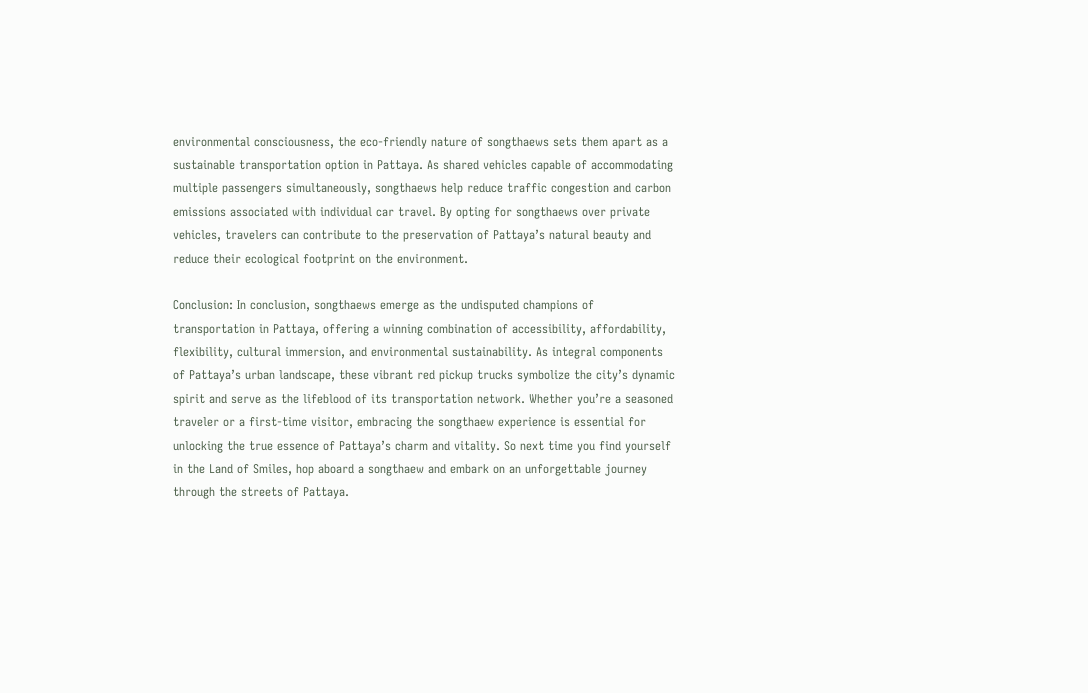environmental consciousness, the eco-friendly nature of songthaews sets them apart as a sustainable transportation option in Pattaya. As shared vehicles capable of accommodating multiple passengers simultaneously, songthaews help reduce traffic congestion and carbon emissions associated with individual car travel. By opting for songthaews over private vehicles, travelers can contribute to the preservation of Pattaya’s natural beauty and reduce their ecological footprint on the environment.

Conclusion: In conclusion, songthaews emerge as the undisputed champions of transportation in Pattaya, offering a winning combination of accessibility, affordability, flexibility, cultural immersion, and environmental sustainability. As integral components of Pattaya’s urban landscape, these vibrant red pickup trucks symbolize the city’s dynamic spirit and serve as the lifeblood of its transportation network. Whether you’re a seasoned traveler or a first-time visitor, embracing the songthaew experience is essential for unlocking the true essence of Pattaya’s charm and vitality. So next time you find yourself in the Land of Smiles, hop aboard a songthaew and embark on an unforgettable journey through the streets of Pattaya.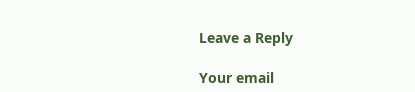Leave a Reply

Your email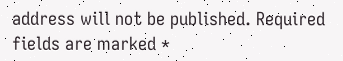address will not be published. Required fields are marked *